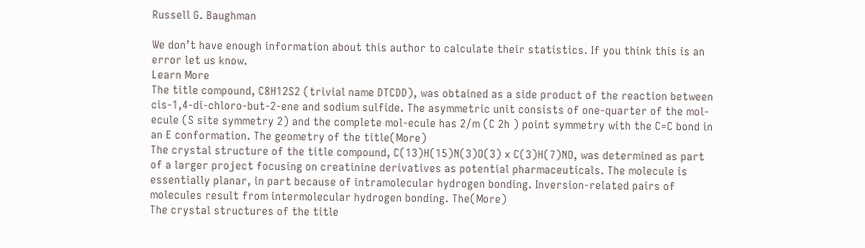Russell G. Baughman

We don’t have enough information about this author to calculate their statistics. If you think this is an error let us know.
Learn More
The title compound, C8H12S2 (trivial name DTCDD), was obtained as a side product of the reaction between cis-1,4-di-chloro-but-2-ene and sodium sulfide. The asymmetric unit consists of one-quarter of the mol-ecule (S site symmetry 2) and the complete mol-ecule has 2/m (C 2h ) point symmetry with the C=C bond in an E conformation. The geometry of the title(More)
The crystal structure of the title compound, C(13)H(15)N(3)O(3) x C(3)H(7)NO, was determined as part of a larger project focusing on creatinine derivatives as potential pharmaceuticals. The molecule is essentially planar, in part because of intramolecular hydrogen bonding. Inversion-related pairs of molecules result from intermolecular hydrogen bonding. The(More)
The crystal structures of the title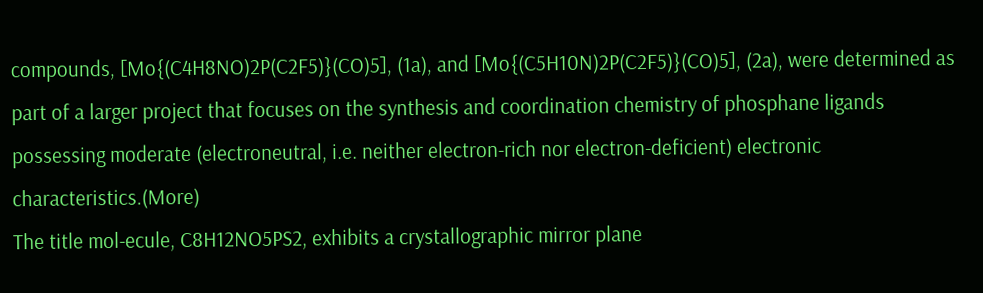compounds, [Mo{(C4H8NO)2P(C2F5)}(CO)5], (1a), and [Mo{(C5H10N)2P(C2F5)}(CO)5], (2a), were determined as part of a larger project that focuses on the synthesis and coordination chemistry of phosphane ligands possessing moderate (electroneutral, i.e. neither electron-rich nor electron-deficient) electronic characteristics.(More)
The title mol-ecule, C8H12NO5PS2, exhibits a crystallographic mirror plane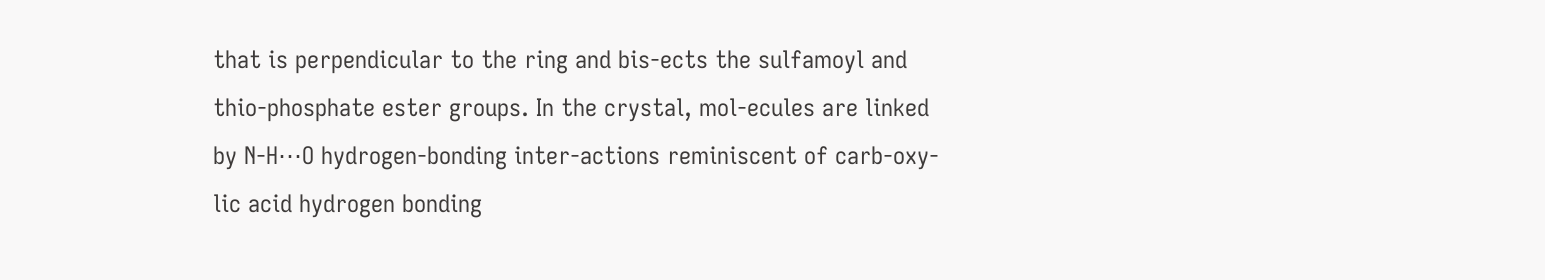that is perpendicular to the ring and bis-ects the sulfamoyl and thio-phosphate ester groups. In the crystal, mol-ecules are linked by N-H⋯O hydrogen-bonding inter-actions reminiscent of carb-oxy-lic acid hydrogen bonding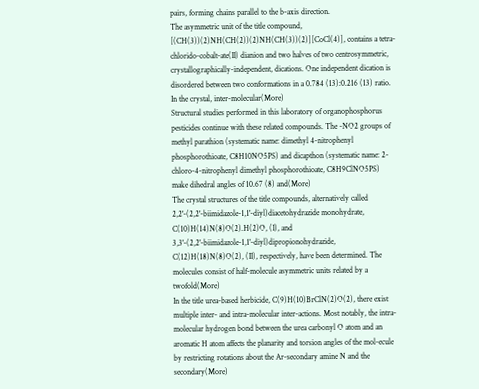pairs, forming chains parallel to the b-axis direction.
The asymmetric unit of the title compound, [(CH(3))(2)NH(CH(2))(2)NH(CH(3))(2)][CoCl(4)], contains a tetra-chlorido-cobalt-ate(II) dianion and two halves of two centrosymmetric, crystallographically-independent, dications. One independent dication is disordered between two conformations in a 0.784 (13):0.216 (13) ratio. In the crystal, inter-molecular(More)
Structural studies performed in this laboratory of organophosphorus pesticides continue with these related compounds. The -NO2 groups of methyl parathion (systematic name: dimethyl 4-nitrophenyl phosphorothioate, C8H10NO5PS) and dicapthon (systematic name: 2-chloro-4-nitrophenyl dimethyl phosphorothioate, C8H9ClNO5PS) make dihedral angles of 10.67 (8) and(More)
The crystal structures of the title compounds, alternatively called 2,2'-(2,2'-biimidazole-1,1'-diyl)diacetohydrazide monohydrate, C(10)H(14)N(8)O(2).H(2)O, (I), and 3,3'-(2,2'-biimidazole-1,1'-diyl)dipropionohydrazide, C(12)H(18)N(8)O(2), (II), respectively, have been determined. The molecules consist of half-molecule asymmetric units related by a twofold(More)
In the title urea-based herbicide, C(9)H(10)BrClN(2)O(2), there exist multiple inter- and intra-molecular inter-actions. Most notably, the intra-molecular hydrogen bond between the urea carbonyl O atom and an aromatic H atom affects the planarity and torsion angles of the mol-ecule by restricting rotations about the Ar-secondary amine N and the secondary(More)